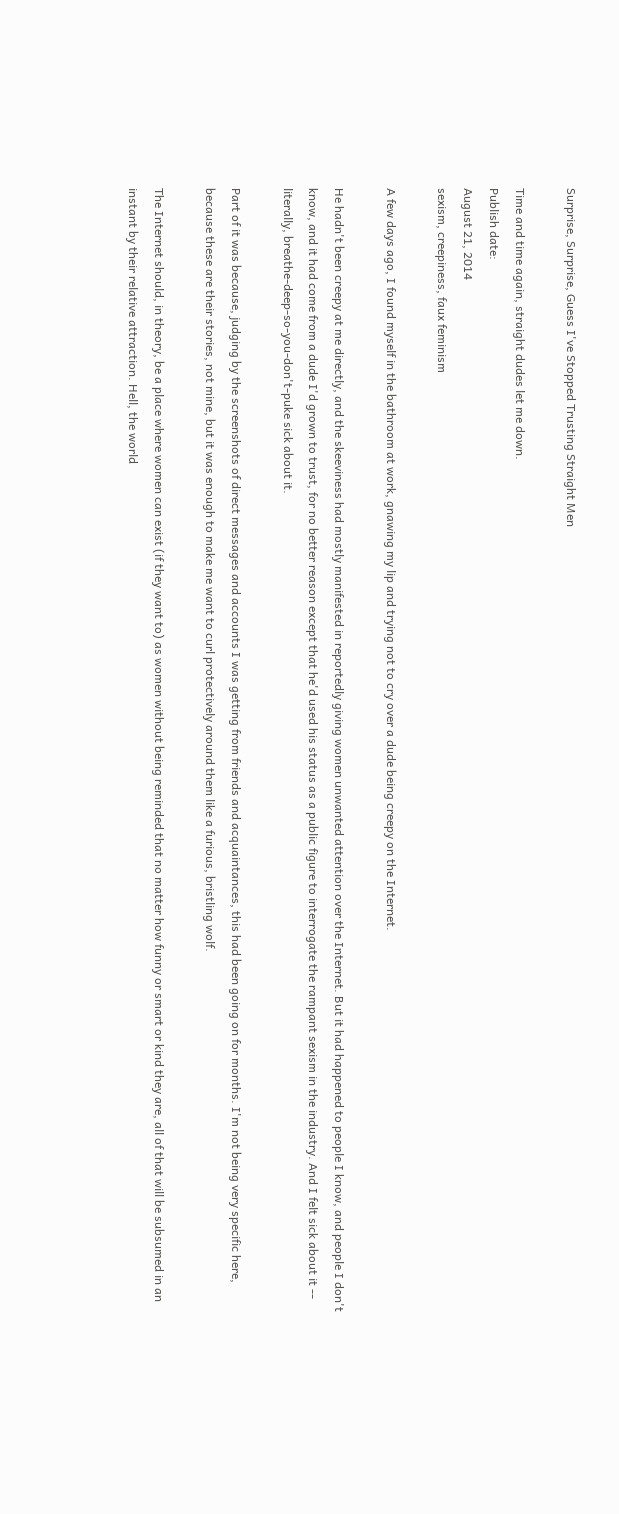Surprise, Surprise, Guess I've Stopped Trusting Straight Men

Time and time again, straight dudes let me down.
Publish date:
August 21, 2014
sexism, creepiness, faux feminism

A few days ago, I found myself in the bathroom at work, gnawing my lip and trying not to cry over a dude being creepy on the Internet.

He hadn't been creepy at me directly, and the skeeviness had mostly manifested in reportedly giving women unwanted attention over the Internet. But it had happened to people I know, and people I don't know, and it had come from a dude I'd grown to trust, for no better reason except that he'd used his status as a public figure to interrogate the rampant sexism in the industry. And I felt sick about it -- literally, breathe-deep-so-you-don't-puke sick about it.

Part of it was because, judging by the screenshots of direct messages and accounts I was getting from friends and acquaintances, this had been going on for months. I'm not being very specific here, because these are their stories, not mine, but it was enough to make me want to curl protectively around them like a furious, bristling wolf.

The Internet should, in theory, be a place where women can exist (if they want to) as women without being reminded that no matter how funny or smart or kind they are, all of that will be subsumed in an instant by their relative attraction. Hell, the world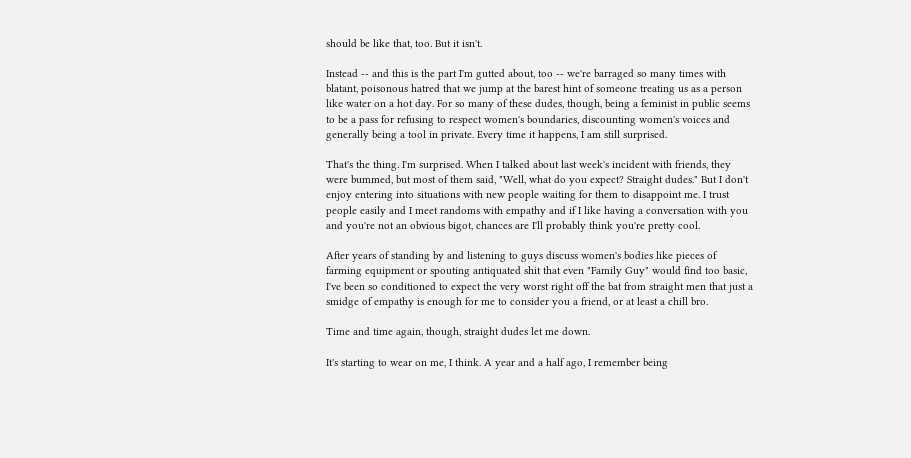should be like that, too. But it isn't.

Instead -- and this is the part I'm gutted about, too -- we're barraged so many times with blatant, poisonous hatred that we jump at the barest hint of someone treating us as a person like water on a hot day. For so many of these dudes, though, being a feminist in public seems to be a pass for refusing to respect women's boundaries, discounting women's voices and generally being a tool in private. Every time it happens, I am still surprised.

That's the thing. I'm surprised. When I talked about last week's incident with friends, they were bummed, but most of them said, "Well, what do you expect? Straight dudes." But I don't enjoy entering into situations with new people waiting for them to disappoint me. I trust people easily and I meet randoms with empathy and if I like having a conversation with you and you're not an obvious bigot, chances are I'll probably think you're pretty cool.

After years of standing by and listening to guys discuss women's bodies like pieces of farming equipment or spouting antiquated shit that even "Family Guy" would find too basic, I've been so conditioned to expect the very worst right off the bat from straight men that just a smidge of empathy is enough for me to consider you a friend, or at least a chill bro.

Time and time again, though, straight dudes let me down.

It's starting to wear on me, I think. A year and a half ago, I remember being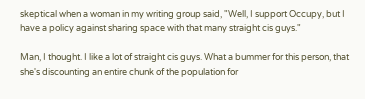skeptical when a woman in my writing group said, "Well, I support Occupy, but I have a policy against sharing space with that many straight cis guys."

Man, I thought. I like a lot of straight cis guys. What a bummer for this person, that she's discounting an entire chunk of the population for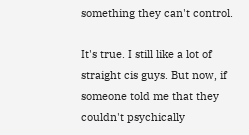something they can't control.

It's true. I still like a lot of straight cis guys. But now, if someone told me that they couldn't psychically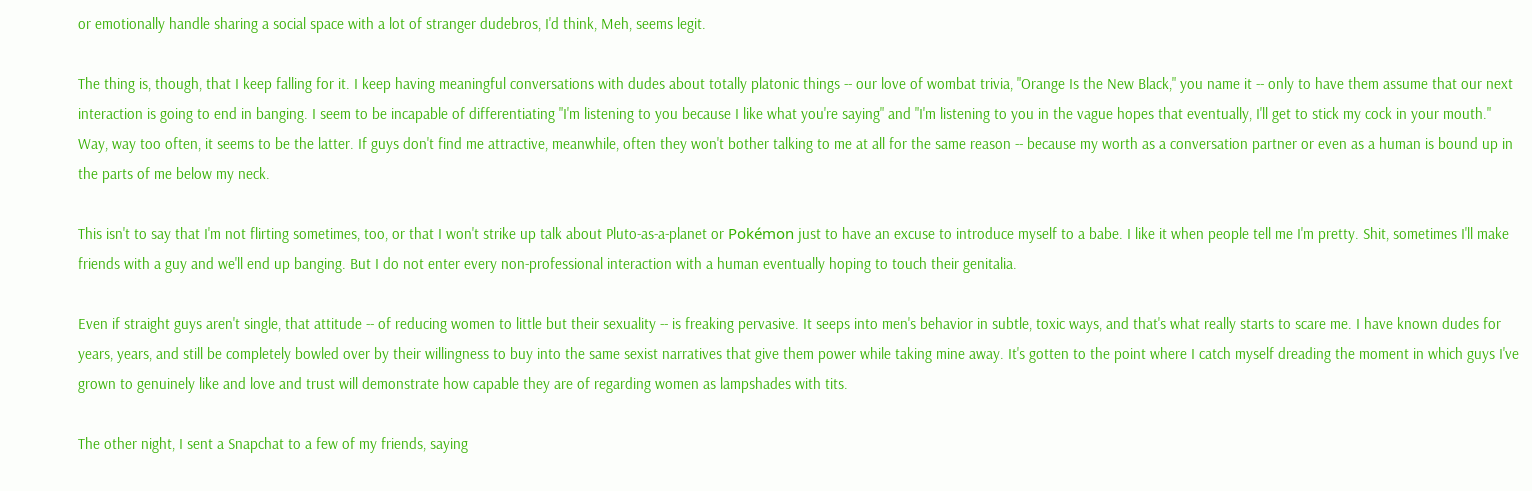or emotionally handle sharing a social space with a lot of stranger dudebros, I'd think, Meh, seems legit.

The thing is, though, that I keep falling for it. I keep having meaningful conversations with dudes about totally platonic things -- our love of wombat trivia, "Orange Is the New Black," you name it -- only to have them assume that our next interaction is going to end in banging. I seem to be incapable of differentiating "I'm listening to you because I like what you're saying" and "I'm listening to you in the vague hopes that eventually, I'll get to stick my cock in your mouth." Way, way too often, it seems to be the latter. If guys don't find me attractive, meanwhile, often they won't bother talking to me at all for the same reason -- because my worth as a conversation partner or even as a human is bound up in the parts of me below my neck.

This isn't to say that I'm not flirting sometimes, too, or that I won't strike up talk about Pluto-as-a-planet or Pokémon just to have an excuse to introduce myself to a babe. I like it when people tell me I'm pretty. Shit, sometimes I'll make friends with a guy and we'll end up banging. But I do not enter every non-professional interaction with a human eventually hoping to touch their genitalia.

Even if straight guys aren't single, that attitude -- of reducing women to little but their sexuality -- is freaking pervasive. It seeps into men's behavior in subtle, toxic ways, and that's what really starts to scare me. I have known dudes for years, years, and still be completely bowled over by their willingness to buy into the same sexist narratives that give them power while taking mine away. It's gotten to the point where I catch myself dreading the moment in which guys I've grown to genuinely like and love and trust will demonstrate how capable they are of regarding women as lampshades with tits.

The other night, I sent a Snapchat to a few of my friends, saying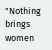"Nothing brings women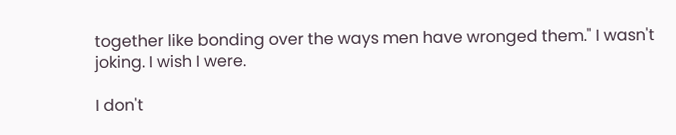together like bonding over the ways men have wronged them." I wasn't joking. I wish I were.

I don't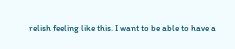relish feeling like this. I want to be able to have a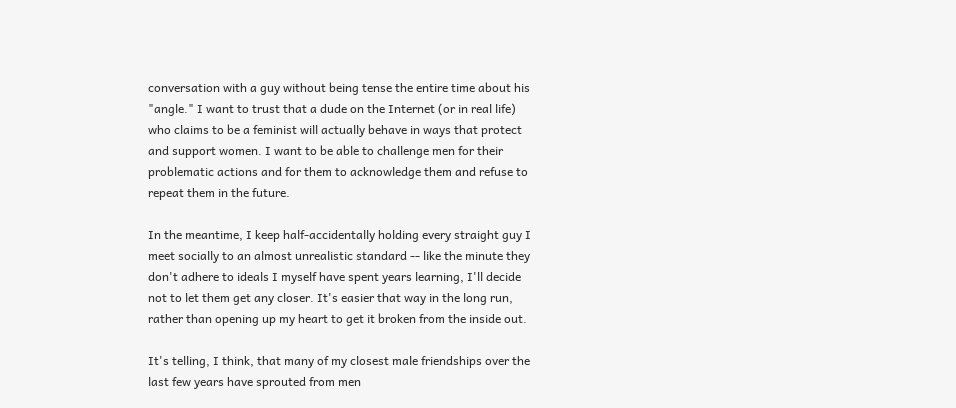conversation with a guy without being tense the entire time about his "angle." I want to trust that a dude on the Internet (or in real life) who claims to be a feminist will actually behave in ways that protect and support women. I want to be able to challenge men for their problematic actions and for them to acknowledge them and refuse to repeat them in the future.

In the meantime, I keep half-accidentally holding every straight guy I meet socially to an almost unrealistic standard -- like the minute they don't adhere to ideals I myself have spent years learning, I'll decide not to let them get any closer. It's easier that way in the long run, rather than opening up my heart to get it broken from the inside out.

It's telling, I think, that many of my closest male friendships over the last few years have sprouted from men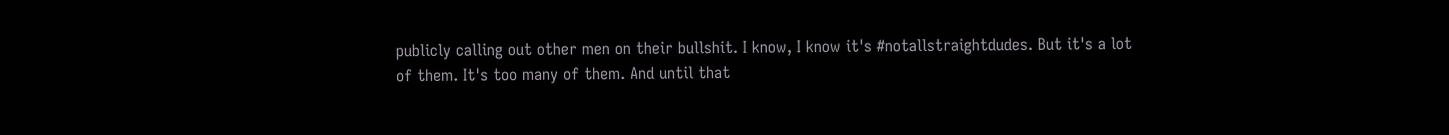publicly calling out other men on their bullshit. I know, I know it's #notallstraightdudes. But it's a lot of them. It's too many of them. And until that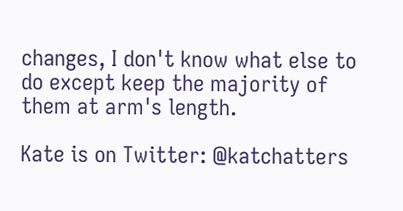changes, I don't know what else to do except keep the majority of them at arm's length.

Kate is on Twitter: @katchatters